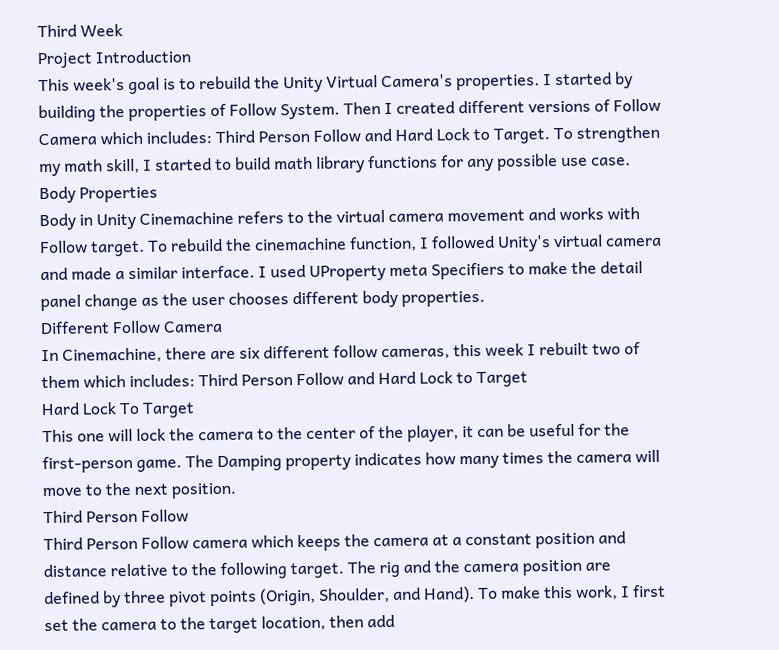Third Week
Project Introduction
This week's goal is to rebuild the Unity Virtual Camera's properties. I started by building the properties of Follow System. Then I created different versions of Follow Camera which includes: Third Person Follow and Hard Lock to Target. To strengthen my math skill, I started to build math library functions for any possible use case.
Body Properties
Body in Unity Cinemachine refers to the virtual camera movement and works with Follow target. To rebuild the cinemachine function, I followed Unity's virtual camera and made a similar interface. I used UProperty meta Specifiers to make the detail panel change as the user chooses different body properties.
Different Follow Camera
In Cinemachine, there are six different follow cameras, this week I rebuilt two of them which includes: Third Person Follow and Hard Lock to Target
Hard Lock To Target
This one will lock the camera to the center of the player, it can be useful for the first-person game. The Damping property indicates how many times the camera will move to the next position.
Third Person Follow
Third Person Follow camera which keeps the camera at a constant position and distance relative to the following target. The rig and the camera position are defined by three pivot points (Origin, Shoulder, and Hand). To make this work, I first set the camera to the target location, then add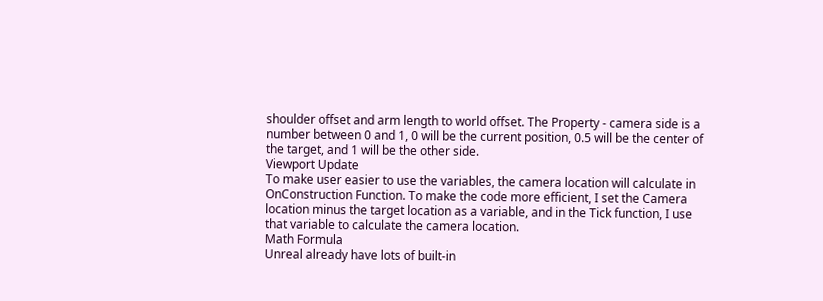shoulder offset and arm length to world offset. The Property - camera side is a number between 0 and 1, 0 will be the current position, 0.5 will be the center of the target, and 1 will be the other side.
Viewport Update
To make user easier to use the variables, the camera location will calculate in OnConstruction Function. To make the code more efficient, I set the Camera location minus the target location as a variable, and in the Tick function, I use that variable to calculate the camera location.
Math Formula
Unreal already have lots of built-in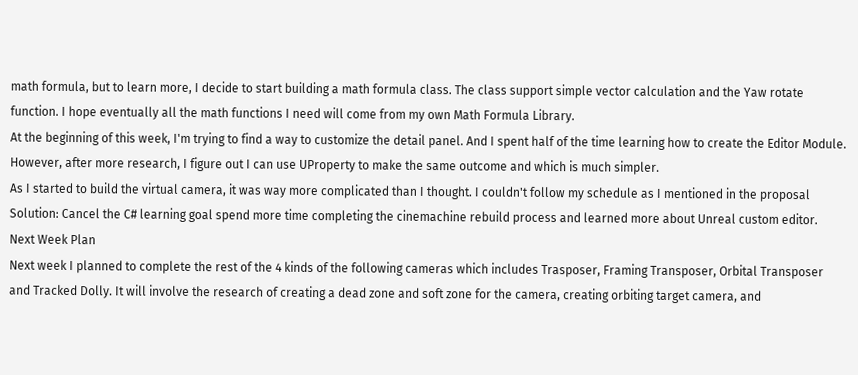math formula, but to learn more, I decide to start building a math formula class. The class support simple vector calculation and the Yaw rotate function. I hope eventually all the math functions I need will come from my own Math Formula Library.
At the beginning of this week, I'm trying to find a way to customize the detail panel. And I spent half of the time learning how to create the Editor Module. However, after more research, I figure out I can use UProperty to make the same outcome and which is much simpler.
As I started to build the virtual camera, it was way more complicated than I thought. I couldn't follow my schedule as I mentioned in the proposal
Solution: Cancel the C# learning goal spend more time completing the cinemachine rebuild process and learned more about Unreal custom editor.
Next Week Plan
Next week I planned to complete the rest of the 4 kinds of the following cameras which includes Trasposer, Framing Transposer, Orbital Transposer and Tracked Dolly. It will involve the research of creating a dead zone and soft zone for the camera, creating orbiting target camera, and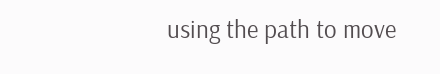using the path to move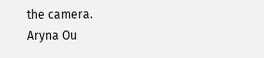the camera.
Aryna Ou